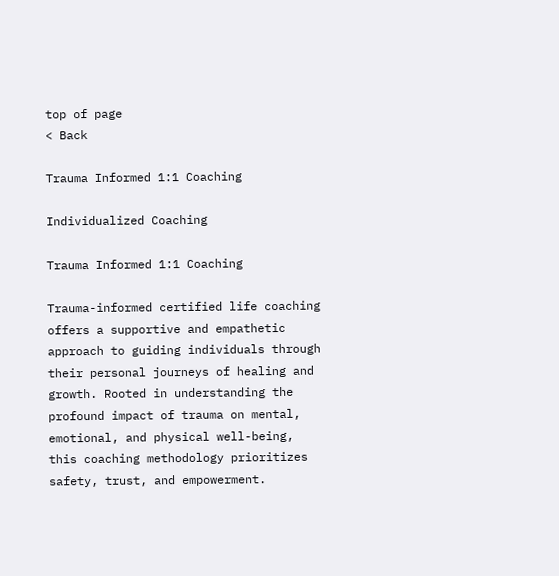top of page
< Back

Trauma Informed 1:1 Coaching

Individualized Coaching

Trauma Informed 1:1 Coaching

Trauma-informed certified life coaching offers a supportive and empathetic approach to guiding individuals through their personal journeys of healing and growth. Rooted in understanding the profound impact of trauma on mental, emotional, and physical well-being, this coaching methodology prioritizes safety, trust, and empowerment.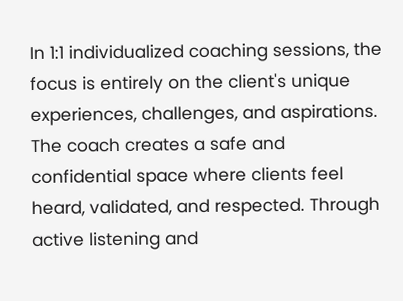In 1:1 individualized coaching sessions, the focus is entirely on the client's unique experiences, challenges, and aspirations. The coach creates a safe and confidential space where clients feel heard, validated, and respected. Through active listening and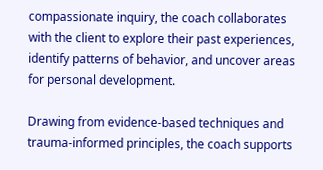compassionate inquiry, the coach collaborates with the client to explore their past experiences, identify patterns of behavior, and uncover areas for personal development.

Drawing from evidence-based techniques and trauma-informed principles, the coach supports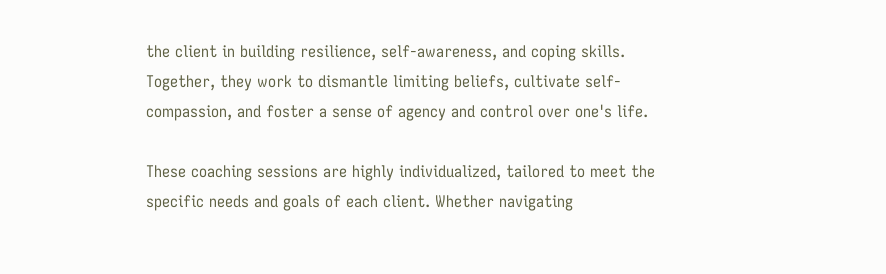the client in building resilience, self-awareness, and coping skills. Together, they work to dismantle limiting beliefs, cultivate self-compassion, and foster a sense of agency and control over one's life.

These coaching sessions are highly individualized, tailored to meet the specific needs and goals of each client. Whether navigating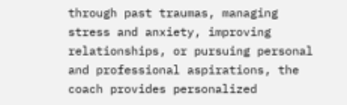through past traumas, managing stress and anxiety, improving relationships, or pursuing personal and professional aspirations, the coach provides personalized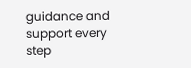guidance and support every step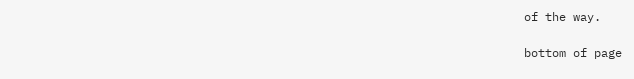of the way.

bottom of page